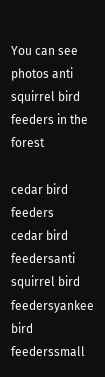You can see photos anti squirrel bird feeders in the forest

cedar bird feeders
cedar bird feedersanti squirrel bird feedersyankee bird feederssmall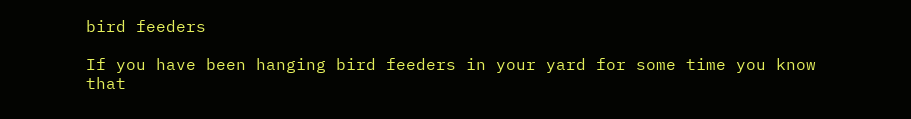bird feeders

If you have been hanging bird feeders in your yard for some time you know that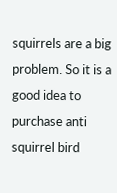squirrels are a big problem. So it is a good idea to purchase anti squirrel bird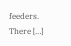feeders. There […]